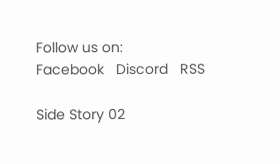Follow us on:
Facebook   Discord   RSS

Side Story 02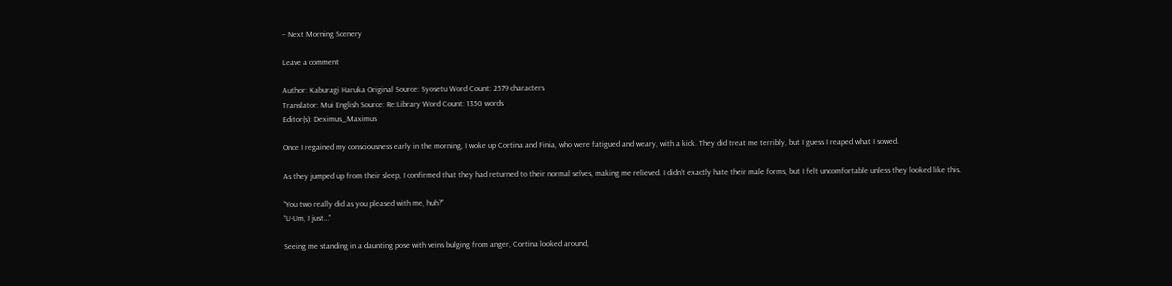– Next Morning Scenery

Leave a comment

Author: Kaburagi Haruka Original Source: Syosetu Word Count: 2579 characters
Translator: Mui English Source: Re:Library Word Count: 1350 words
Editor(s): Deximus_Maximus

Once I regained my consciousness early in the morning, I woke up Cortina and Finia, who were fatigued and weary, with a kick. They did treat me terribly, but I guess I reaped what I sowed.

As they jumped up from their sleep, I confirmed that they had returned to their normal selves, making me relieved. I didn’t exactly hate their male forms, but I felt uncomfortable unless they looked like this.

“You two really did as you pleased with me, huh?”
“U-Um, I just…”

Seeing me standing in a daunting pose with veins bulging from anger, Cortina looked around,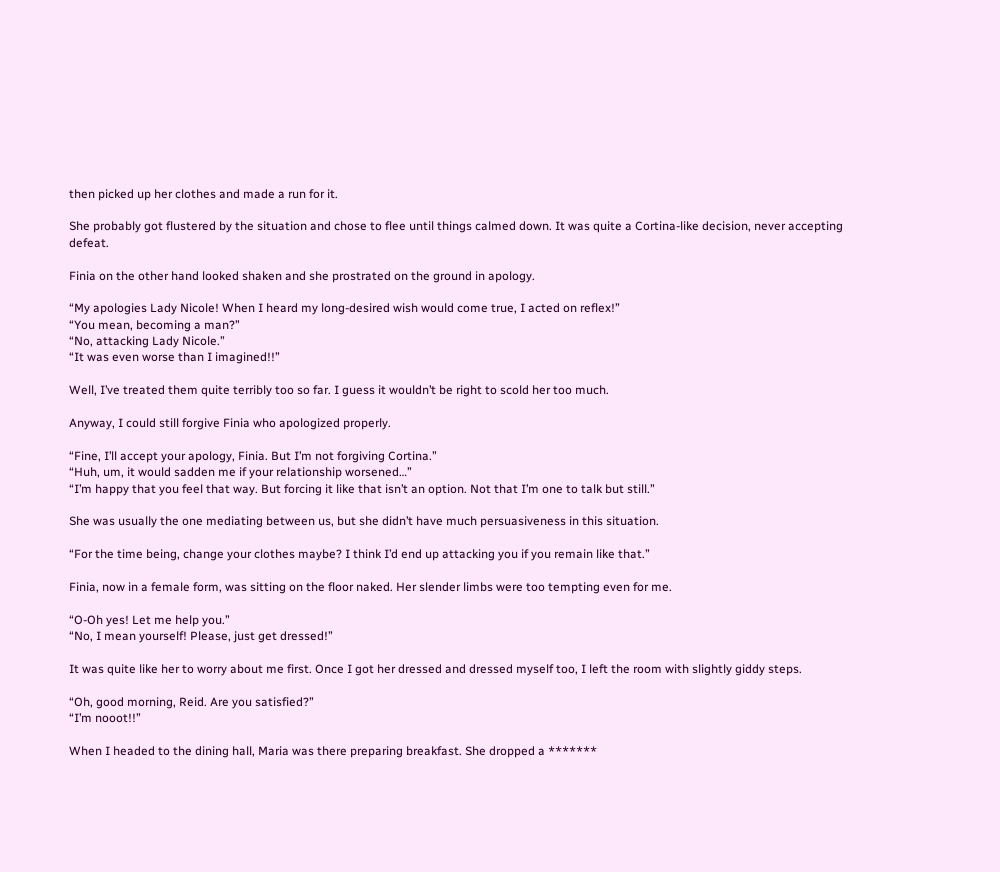then picked up her clothes and made a run for it.

She probably got flustered by the situation and chose to flee until things calmed down. It was quite a Cortina-like decision, never accepting defeat.

Finia on the other hand looked shaken and she prostrated on the ground in apology.

“My apologies Lady Nicole! When I heard my long-desired wish would come true, I acted on reflex!”
“You mean, becoming a man?”
“No, attacking Lady Nicole.”
“It was even worse than I imagined!!”

Well, I’ve treated them quite terribly too so far. I guess it wouldn’t be right to scold her too much.

Anyway, I could still forgive Finia who apologized properly.

“Fine, I’ll accept your apology, Finia. But I’m not forgiving Cortina.”
“Huh, um, it would sadden me if your relationship worsened…”
“I’m happy that you feel that way. But forcing it like that isn’t an option. Not that I’m one to talk but still.”

She was usually the one mediating between us, but she didn’t have much persuasiveness in this situation.

“For the time being, change your clothes maybe? I think I’d end up attacking you if you remain like that.”

Finia, now in a female form, was sitting on the floor naked. Her slender limbs were too tempting even for me.

“O-Oh yes! Let me help you.”
“No, I mean yourself! Please, just get dressed!”

It was quite like her to worry about me first. Once I got her dressed and dressed myself too, I left the room with slightly giddy steps.

“Oh, good morning, Reid. Are you satisfied?”
“I’m nooot!!”

When I headed to the dining hall, Maria was there preparing breakfast. She dropped a *******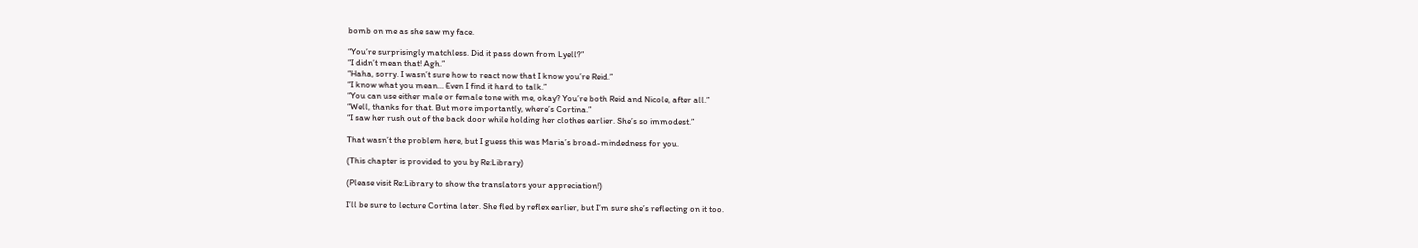bomb on me as she saw my face.

“You’re surprisingly matchless. Did it pass down from Lyell?”
“I didn’t mean that! Agh.”
“Haha, sorry. I wasn’t sure how to react now that I know you’re Reid.”
“I know what you mean… Even I find it hard to talk.”
“You can use either male or female tone with me, okay? You’re both Reid and Nicole, after all.”
“Well, thanks for that. But more importantly, where’s Cortina.”
“I saw her rush out of the back door while holding her clothes earlier. She’s so immodest.”

That wasn’t the problem here, but I guess this was Maria’s broad-mindedness for you.

(This chapter is provided to you by Re:Library)

(Please visit Re:Library to show the translators your appreciation!)

I’ll be sure to lecture Cortina later. She fled by reflex earlier, but I’m sure she’s reflecting on it too.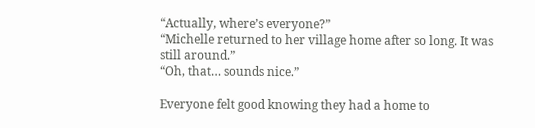“Actually, where’s everyone?”
“Michelle returned to her village home after so long. It was still around.”
“Oh, that… sounds nice.”

Everyone felt good knowing they had a home to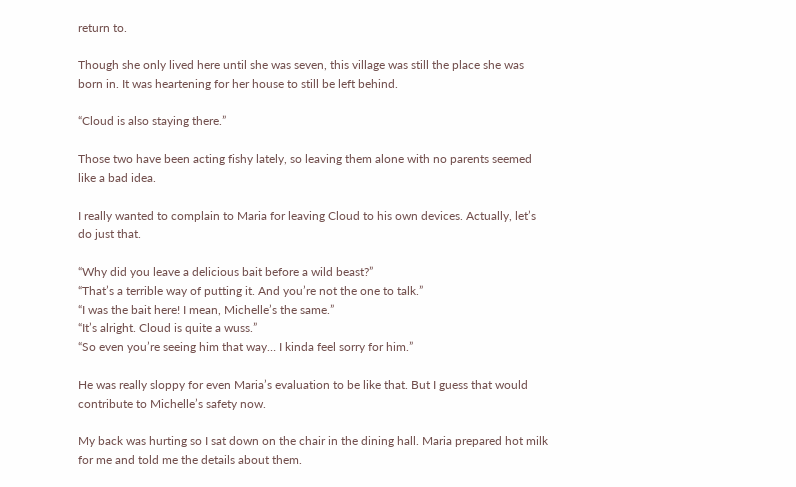return to.

Though she only lived here until she was seven, this village was still the place she was born in. It was heartening for her house to still be left behind.

“Cloud is also staying there.”

Those two have been acting fishy lately, so leaving them alone with no parents seemed like a bad idea.

I really wanted to complain to Maria for leaving Cloud to his own devices. Actually, let’s do just that.

“Why did you leave a delicious bait before a wild beast?”
“That’s a terrible way of putting it. And you’re not the one to talk.”
“I was the bait here! I mean, Michelle’s the same.”
“It’s alright. Cloud is quite a wuss.”
“So even you’re seeing him that way… I kinda feel sorry for him.”

He was really sloppy for even Maria’s evaluation to be like that. But I guess that would contribute to Michelle’s safety now.

My back was hurting so I sat down on the chair in the dining hall. Maria prepared hot milk for me and told me the details about them.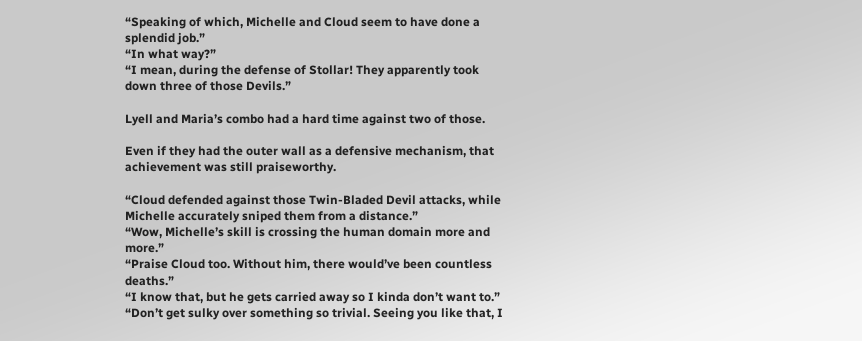“Speaking of which, Michelle and Cloud seem to have done a splendid job.”
“In what way?”
“I mean, during the defense of Stollar! They apparently took down three of those Devils.”

Lyell and Maria’s combo had a hard time against two of those.

Even if they had the outer wall as a defensive mechanism, that achievement was still praiseworthy.

“Cloud defended against those Twin-Bladed Devil attacks, while Michelle accurately sniped them from a distance.”
“Wow, Michelle’s skill is crossing the human domain more and more.”
“Praise Cloud too. Without him, there would’ve been countless deaths.”
“I know that, but he gets carried away so I kinda don’t want to.”
“Don’t get sulky over something so trivial. Seeing you like that, I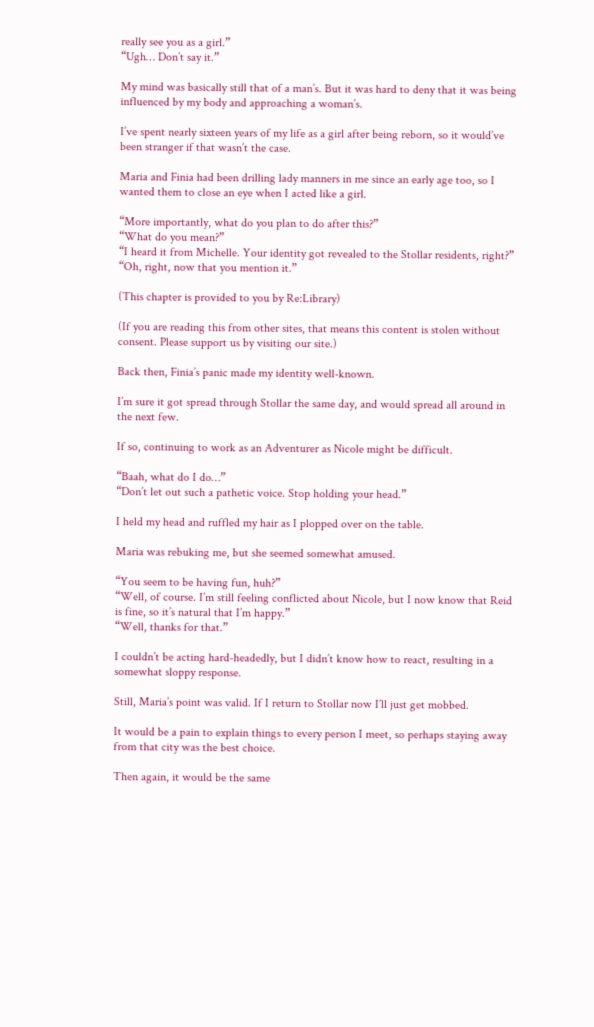really see you as a girl.”
“Ugh… Don’t say it.”

My mind was basically still that of a man’s. But it was hard to deny that it was being influenced by my body and approaching a woman’s.

I’ve spent nearly sixteen years of my life as a girl after being reborn, so it would’ve been stranger if that wasn’t the case.

Maria and Finia had been drilling lady manners in me since an early age too, so I wanted them to close an eye when I acted like a girl.

“More importantly, what do you plan to do after this?”
“What do you mean?”
“I heard it from Michelle. Your identity got revealed to the Stollar residents, right?”
“Oh, right, now that you mention it.”

(This chapter is provided to you by Re:Library)

(If you are reading this from other sites, that means this content is stolen without consent. Please support us by visiting our site.)

Back then, Finia’s panic made my identity well-known.

I’m sure it got spread through Stollar the same day, and would spread all around in the next few.

If so, continuing to work as an Adventurer as Nicole might be difficult.

“Baah, what do I do…”
“Don’t let out such a pathetic voice. Stop holding your head.”

I held my head and ruffled my hair as I plopped over on the table.

Maria was rebuking me, but she seemed somewhat amused.

“You seem to be having fun, huh?”
“Well, of course. I’m still feeling conflicted about Nicole, but I now know that Reid is fine, so it’s natural that I’m happy.”
“Well, thanks for that.”

I couldn’t be acting hard-headedly, but I didn’t know how to react, resulting in a somewhat sloppy response.

Still, Maria’s point was valid. If I return to Stollar now I’ll just get mobbed.

It would be a pain to explain things to every person I meet, so perhaps staying away from that city was the best choice.

Then again, it would be the same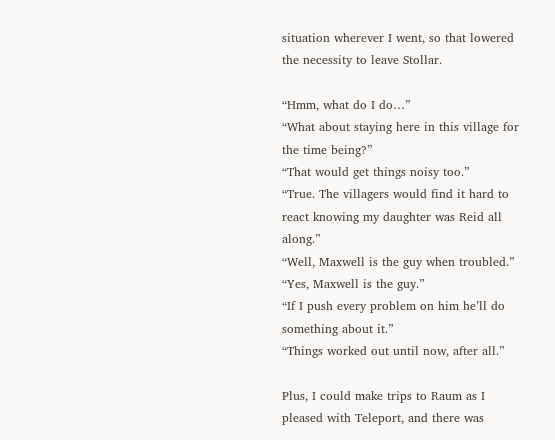situation wherever I went, so that lowered the necessity to leave Stollar.

“Hmm, what do I do…”
“What about staying here in this village for the time being?”
“That would get things noisy too.”
“True. The villagers would find it hard to react knowing my daughter was Reid all along.”
“Well, Maxwell is the guy when troubled.”
“Yes, Maxwell is the guy.”
“If I push every problem on him he’ll do something about it.”
“Things worked out until now, after all.”

Plus, I could make trips to Raum as I pleased with Teleport, and there was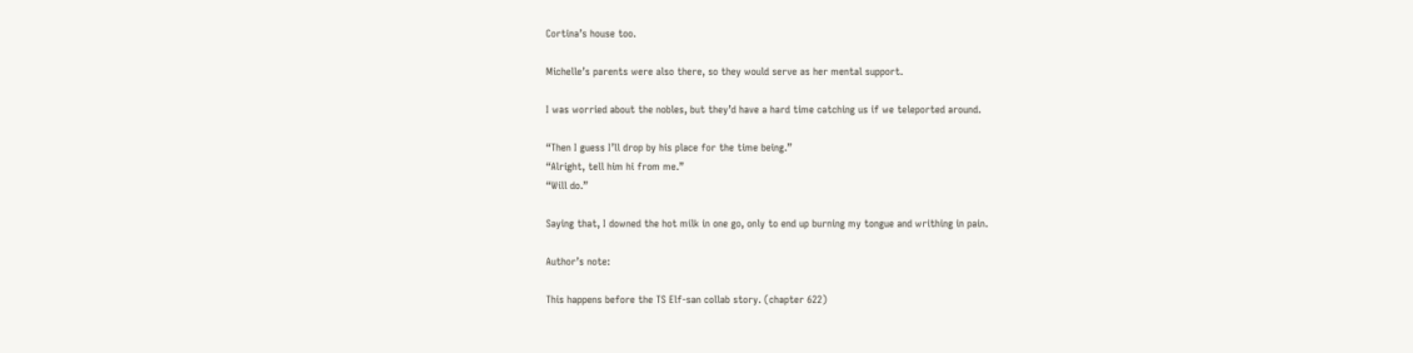Cortina’s house too.

Michelle’s parents were also there, so they would serve as her mental support.

I was worried about the nobles, but they’d have a hard time catching us if we teleported around.

“Then I guess I’ll drop by his place for the time being.”
“Alright, tell him hi from me.”
“Will do.”

Saying that, I downed the hot milk in one go, only to end up burning my tongue and writhing in pain.

Author’s note:

This happens before the TS Elf-san collab story. (chapter 622)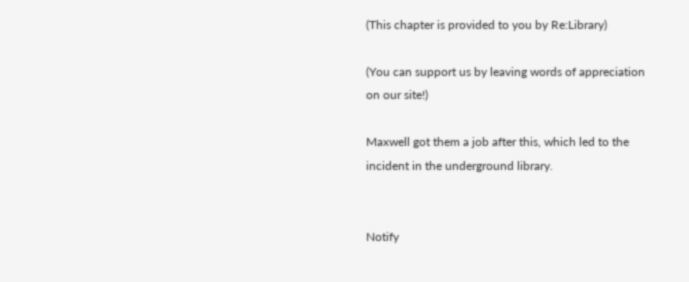(This chapter is provided to you by Re:Library)

(You can support us by leaving words of appreciation on our site!)

Maxwell got them a job after this, which led to the incident in the underground library.


Notify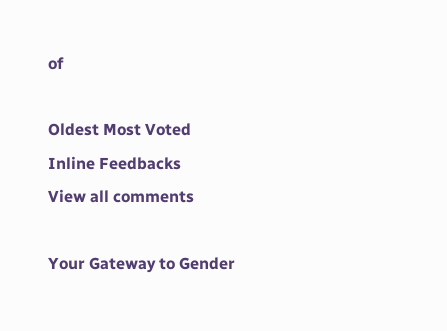of

Oldest Most Voted
Inline Feedbacks
View all comments

Your Gateway to Gender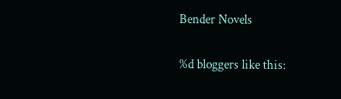Bender Novels

%d bloggers like this: